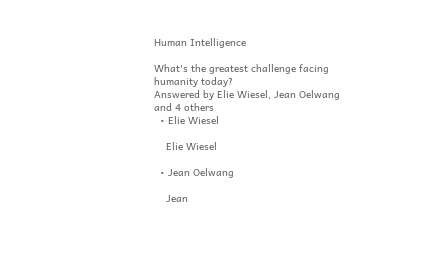Human Intelligence

What's the greatest challenge facing humanity today?
Answered by Elie Wiesel, Jean Oelwang and 4 others
  • Elie Wiesel

    Elie Wiesel

  • Jean Oelwang

    Jean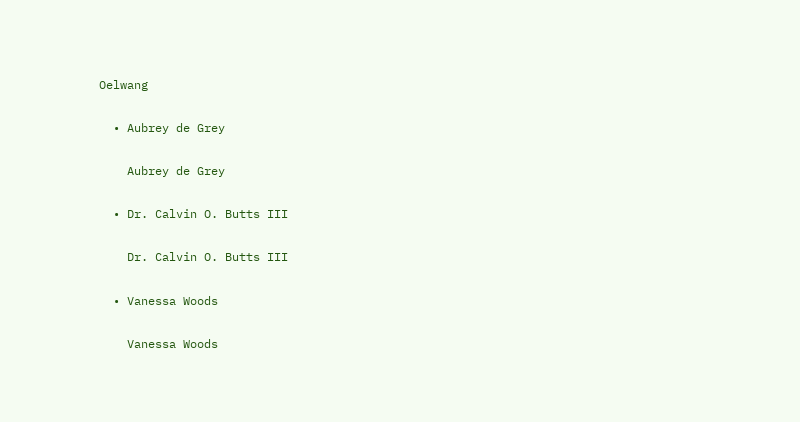Oelwang

  • Aubrey de Grey

    Aubrey de Grey

  • Dr. Calvin O. Butts III

    Dr. Calvin O. Butts III

  • Vanessa Woods

    Vanessa Woods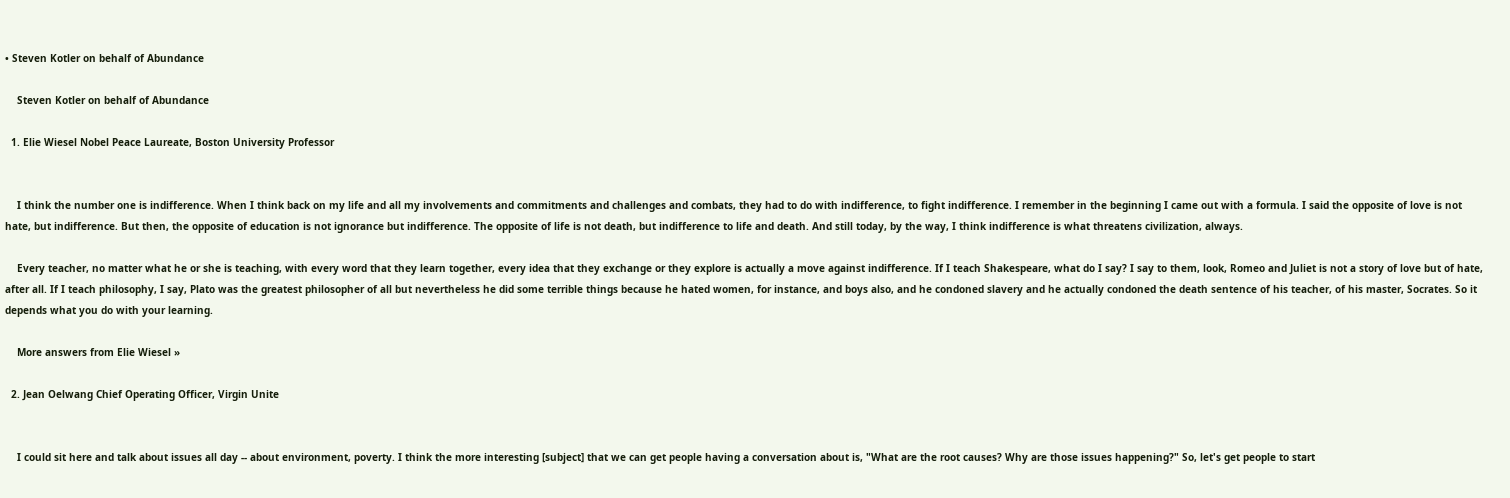• Steven Kotler on behalf of Abundance

    Steven Kotler on behalf of Abundance

  1. Elie Wiesel Nobel Peace Laureate, Boston University Professor


    I think the number one is indifference. When I think back on my life and all my involvements and commitments and challenges and combats, they had to do with indifference, to fight indifference. I remember in the beginning I came out with a formula. I said the opposite of love is not hate, but indifference. But then, the opposite of education is not ignorance but indifference. The opposite of life is not death, but indifference to life and death. And still today, by the way, I think indifference is what threatens civilization, always.

    Every teacher, no matter what he or she is teaching, with every word that they learn together, every idea that they exchange or they explore is actually a move against indifference. If I teach Shakespeare, what do I say? I say to them, look, Romeo and Juliet is not a story of love but of hate, after all. If I teach philosophy, I say, Plato was the greatest philosopher of all but nevertheless he did some terrible things because he hated women, for instance, and boys also, and he condoned slavery and he actually condoned the death sentence of his teacher, of his master, Socrates. So it depends what you do with your learning.

    More answers from Elie Wiesel »

  2. Jean Oelwang Chief Operating Officer, Virgin Unite


    I could sit here and talk about issues all day -- about environment, poverty. I think the more interesting [subject] that we can get people having a conversation about is, "What are the root causes? Why are those issues happening?" So, let's get people to start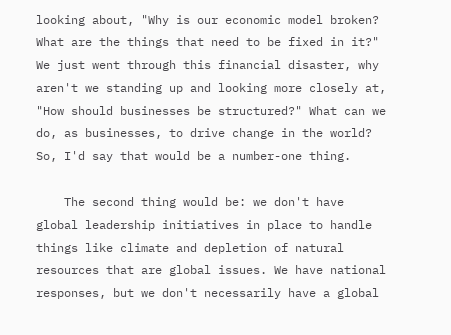looking about, "Why is our economic model broken? What are the things that need to be fixed in it?" We just went through this financial disaster, why aren't we standing up and looking more closely at, "How should businesses be structured?" What can we do, as businesses, to drive change in the world? So, I'd say that would be a number-one thing.

    The second thing would be: we don't have global leadership initiatives in place to handle things like climate and depletion of natural resources that are global issues. We have national responses, but we don't necessarily have a global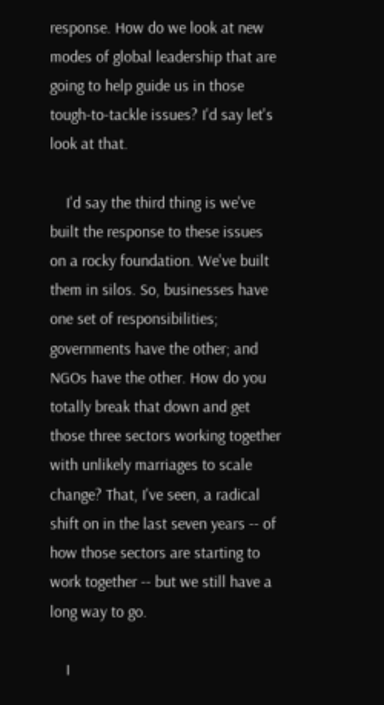response. How do we look at new modes of global leadership that are going to help guide us in those tough-to-tackle issues? I'd say let's look at that.

    I'd say the third thing is we've built the response to these issues on a rocky foundation. We've built them in silos. So, businesses have one set of responsibilities; governments have the other; and NGOs have the other. How do you totally break that down and get those three sectors working together with unlikely marriages to scale change? That, I've seen, a radical shift on in the last seven years -- of how those sectors are starting to work together -- but we still have a long way to go.

    I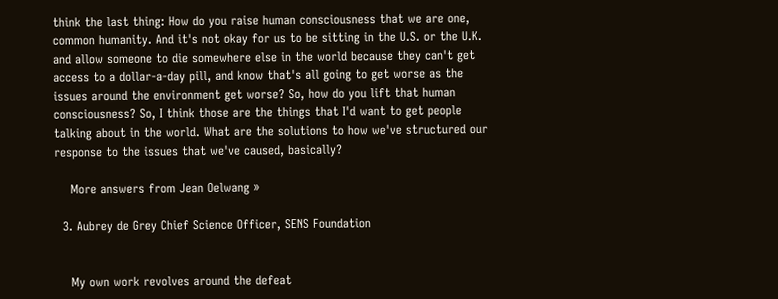think the last thing: How do you raise human consciousness that we are one, common humanity. And it's not okay for us to be sitting in the U.S. or the U.K. and allow someone to die somewhere else in the world because they can't get access to a dollar-a-day pill, and know that's all going to get worse as the issues around the environment get worse? So, how do you lift that human consciousness? So, I think those are the things that I'd want to get people talking about in the world. What are the solutions to how we've structured our response to the issues that we've caused, basically?

    More answers from Jean Oelwang »

  3. Aubrey de Grey Chief Science Officer, SENS Foundation


    My own work revolves around the defeat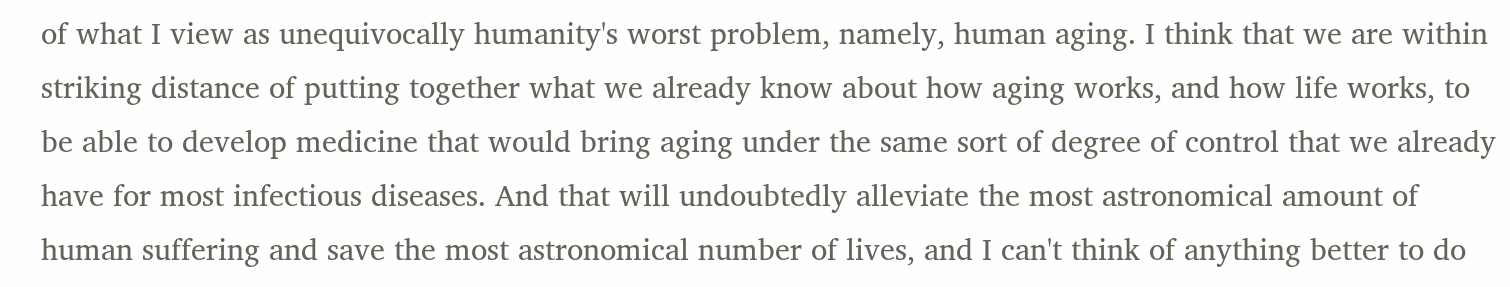of what I view as unequivocally humanity's worst problem, namely, human aging. I think that we are within striking distance of putting together what we already know about how aging works, and how life works, to be able to develop medicine that would bring aging under the same sort of degree of control that we already have for most infectious diseases. And that will undoubtedly alleviate the most astronomical amount of human suffering and save the most astronomical number of lives, and I can't think of anything better to do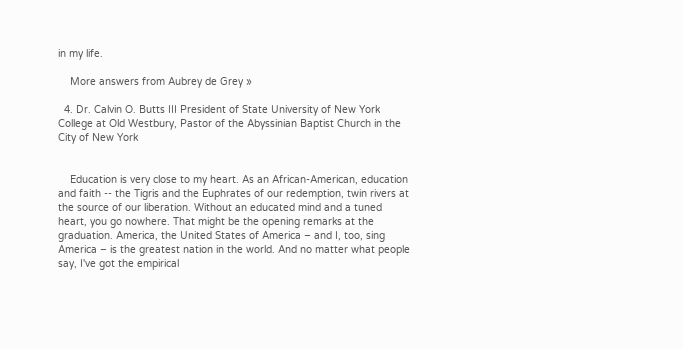in my life.

    More answers from Aubrey de Grey »

  4. Dr. Calvin O. Butts III President of State University of New York College at Old Westbury, Pastor of the Abyssinian Baptist Church in the City of New York


    Education is very close to my heart. As an African-American, education and faith -- the Tigris and the Euphrates of our redemption, twin rivers at the source of our liberation. Without an educated mind and a tuned heart, you go nowhere. That might be the opening remarks at the graduation. America, the United States of America – and I, too, sing America – is the greatest nation in the world. And no matter what people say, I've got the empirical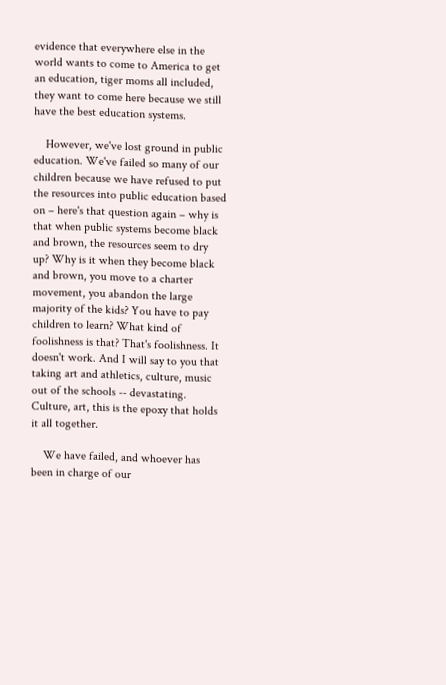evidence that everywhere else in the world wants to come to America to get an education, tiger moms all included, they want to come here because we still have the best education systems.

    However, we've lost ground in public education. We've failed so many of our children because we have refused to put the resources into public education based on – here's that question again – why is that when public systems become black and brown, the resources seem to dry up? Why is it when they become black and brown, you move to a charter movement, you abandon the large majority of the kids? You have to pay children to learn? What kind of foolishness is that? That's foolishness. It doesn't work. And I will say to you that taking art and athletics, culture, music out of the schools -- devastating. Culture, art, this is the epoxy that holds it all together.

    We have failed, and whoever has been in charge of our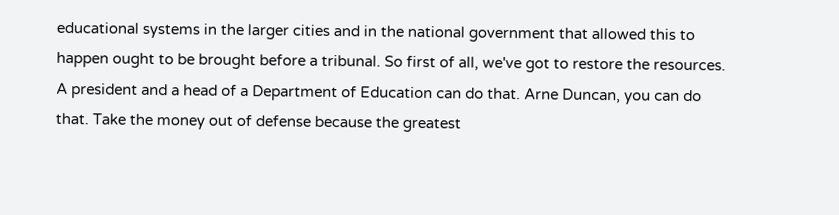educational systems in the larger cities and in the national government that allowed this to happen ought to be brought before a tribunal. So first of all, we've got to restore the resources. A president and a head of a Department of Education can do that. Arne Duncan, you can do that. Take the money out of defense because the greatest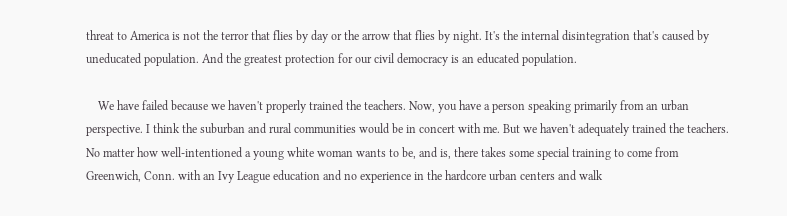threat to America is not the terror that flies by day or the arrow that flies by night. It's the internal disintegration that's caused by uneducated population. And the greatest protection for our civil democracy is an educated population.

    We have failed because we haven't properly trained the teachers. Now, you have a person speaking primarily from an urban perspective. I think the suburban and rural communities would be in concert with me. But we haven't adequately trained the teachers. No matter how well-intentioned a young white woman wants to be, and is, there takes some special training to come from Greenwich, Conn. with an Ivy League education and no experience in the hardcore urban centers and walk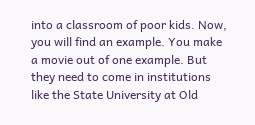into a classroom of poor kids. Now, you will find an example. You make a movie out of one example. But they need to come in institutions like the State University at Old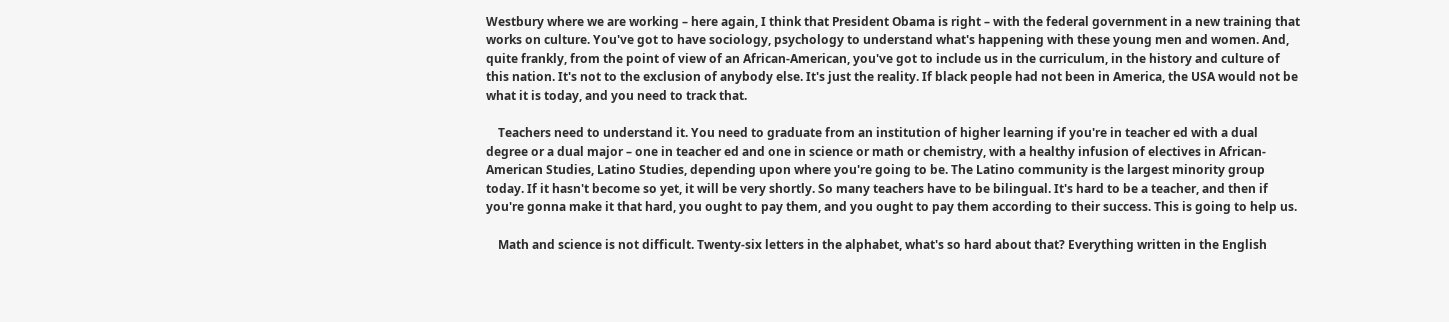Westbury where we are working – here again, I think that President Obama is right – with the federal government in a new training that works on culture. You've got to have sociology, psychology to understand what's happening with these young men and women. And, quite frankly, from the point of view of an African-American, you've got to include us in the curriculum, in the history and culture of this nation. It's not to the exclusion of anybody else. It's just the reality. If black people had not been in America, the USA would not be what it is today, and you need to track that.

    Teachers need to understand it. You need to graduate from an institution of higher learning if you're in teacher ed with a dual degree or a dual major – one in teacher ed and one in science or math or chemistry, with a healthy infusion of electives in African-American Studies, Latino Studies, depending upon where you're going to be. The Latino community is the largest minority group today. If it hasn't become so yet, it will be very shortly. So many teachers have to be bilingual. It's hard to be a teacher, and then if you're gonna make it that hard, you ought to pay them, and you ought to pay them according to their success. This is going to help us.

    Math and science is not difficult. Twenty-six letters in the alphabet, what's so hard about that? Everything written in the English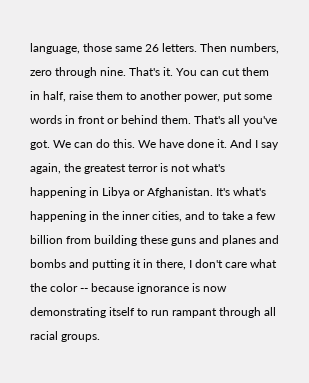language, those same 26 letters. Then numbers, zero through nine. That's it. You can cut them in half, raise them to another power, put some words in front or behind them. That's all you've got. We can do this. We have done it. And I say again, the greatest terror is not what's happening in Libya or Afghanistan. It's what's happening in the inner cities, and to take a few billion from building these guns and planes and bombs and putting it in there, I don't care what the color -- because ignorance is now demonstrating itself to run rampant through all racial groups.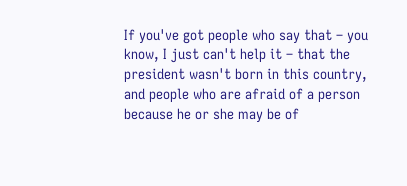If you've got people who say that – you know, I just can't help it – that the president wasn't born in this country, and people who are afraid of a person because he or she may be of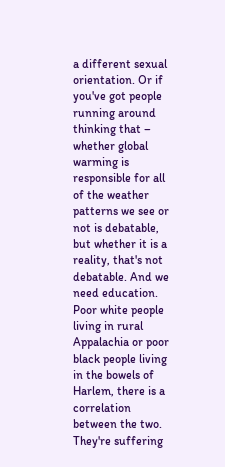a different sexual orientation. Or if you've got people running around thinking that – whether global warming is responsible for all of the weather patterns we see or not is debatable, but whether it is a reality, that's not debatable. And we need education. Poor white people living in rural Appalachia or poor black people living in the bowels of Harlem, there is a correlation between the two. They're suffering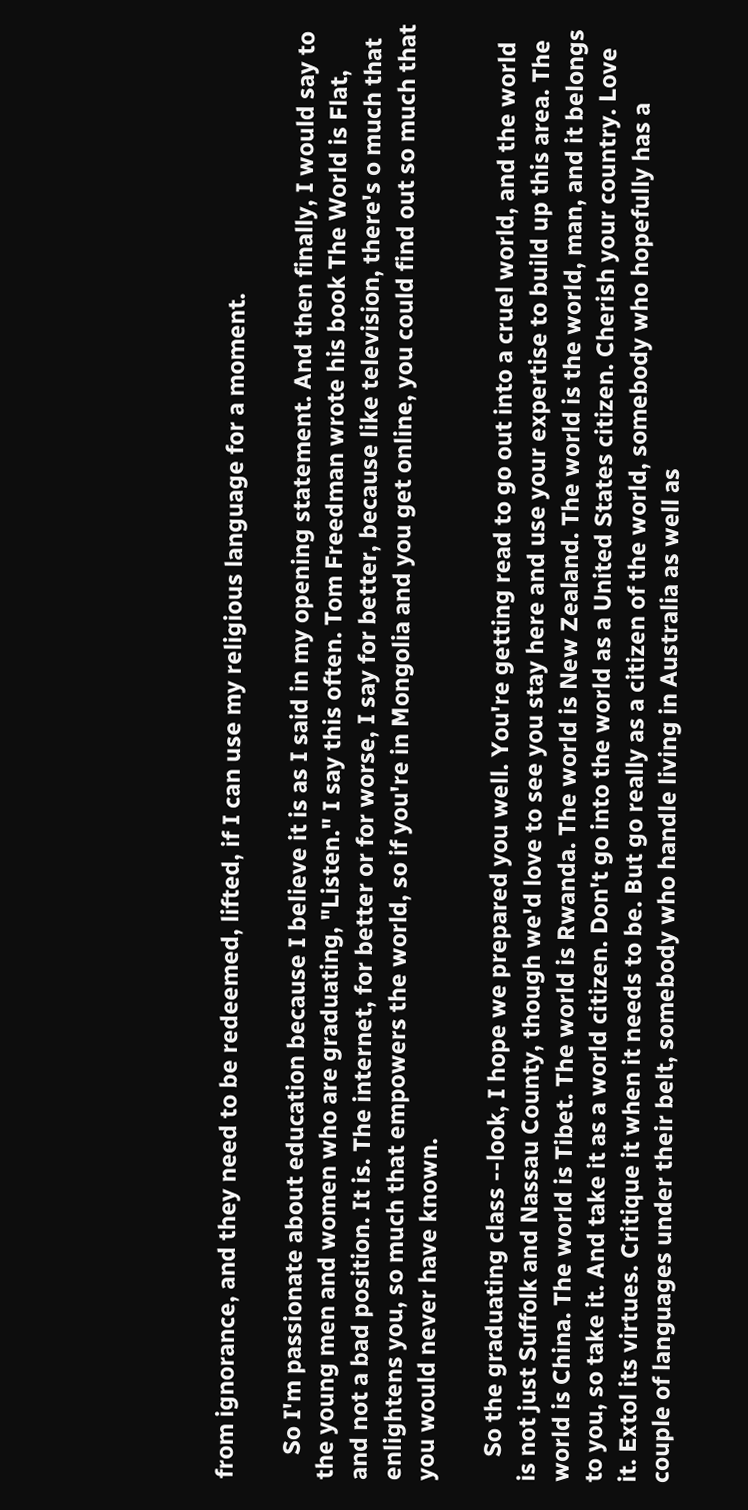from ignorance, and they need to be redeemed, lifted, if I can use my religious language for a moment.

    So I'm passionate about education because I believe it is as I said in my opening statement. And then finally, I would say to the young men and women who are graduating, "Listen." I say this often. Tom Freedman wrote his book The World is Flat, and not a bad position. It is. The internet, for better or for worse, I say for better, because like television, there's o much that enlightens you, so much that empowers the world, so if you're in Mongolia and you get online, you could find out so much that you would never have known.

    So the graduating class --look, I hope we prepared you well. You're getting read to go out into a cruel world, and the world is not just Suffolk and Nassau County, though we'd love to see you stay here and use your expertise to build up this area. The world is China. The world is Tibet. The world is Rwanda. The world is New Zealand. The world is the world, man, and it belongs to you, so take it. And take it as a world citizen. Don't go into the world as a United States citizen. Cherish your country. Love it. Extol its virtues. Critique it when it needs to be. But go really as a citizen of the world, somebody who hopefully has a couple of languages under their belt, somebody who handle living in Australia as well as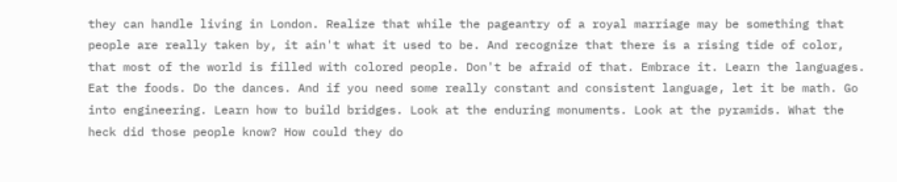they can handle living in London. Realize that while the pageantry of a royal marriage may be something that people are really taken by, it ain't what it used to be. And recognize that there is a rising tide of color, that most of the world is filled with colored people. Don't be afraid of that. Embrace it. Learn the languages. Eat the foods. Do the dances. And if you need some really constant and consistent language, let it be math. Go into engineering. Learn how to build bridges. Look at the enduring monuments. Look at the pyramids. What the heck did those people know? How could they do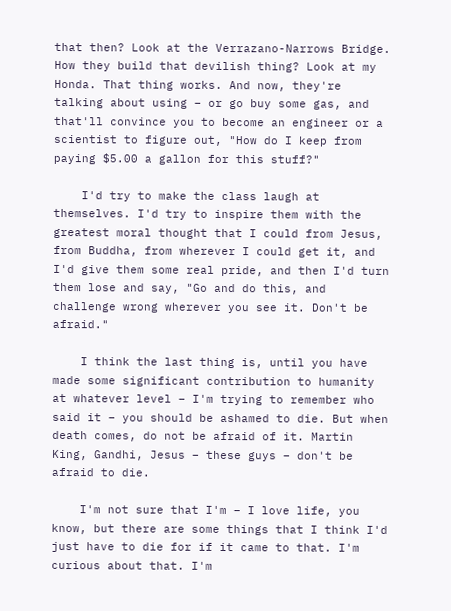that then? Look at the Verrazano-Narrows Bridge. How they build that devilish thing? Look at my Honda. That thing works. And now, they're talking about using – or go buy some gas, and that'll convince you to become an engineer or a scientist to figure out, "How do I keep from paying $5.00 a gallon for this stuff?"

    I'd try to make the class laugh at themselves. I'd try to inspire them with the greatest moral thought that I could from Jesus, from Buddha, from wherever I could get it, and I'd give them some real pride, and then I'd turn them lose and say, "Go and do this, and challenge wrong wherever you see it. Don't be afraid."

    I think the last thing is, until you have made some significant contribution to humanity at whatever level – I'm trying to remember who said it – you should be ashamed to die. But when death comes, do not be afraid of it. Martin King, Gandhi, Jesus – these guys – don't be afraid to die.

    I'm not sure that I'm – I love life, you know, but there are some things that I think I'd just have to die for if it came to that. I'm curious about that. I'm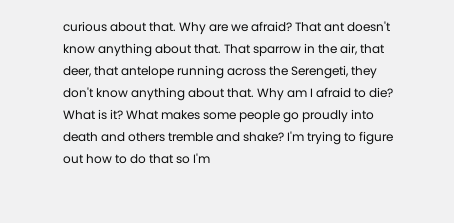curious about that. Why are we afraid? That ant doesn't know anything about that. That sparrow in the air, that deer, that antelope running across the Serengeti, they don't know anything about that. Why am I afraid to die? What is it? What makes some people go proudly into death and others tremble and shake? I'm trying to figure out how to do that so I'm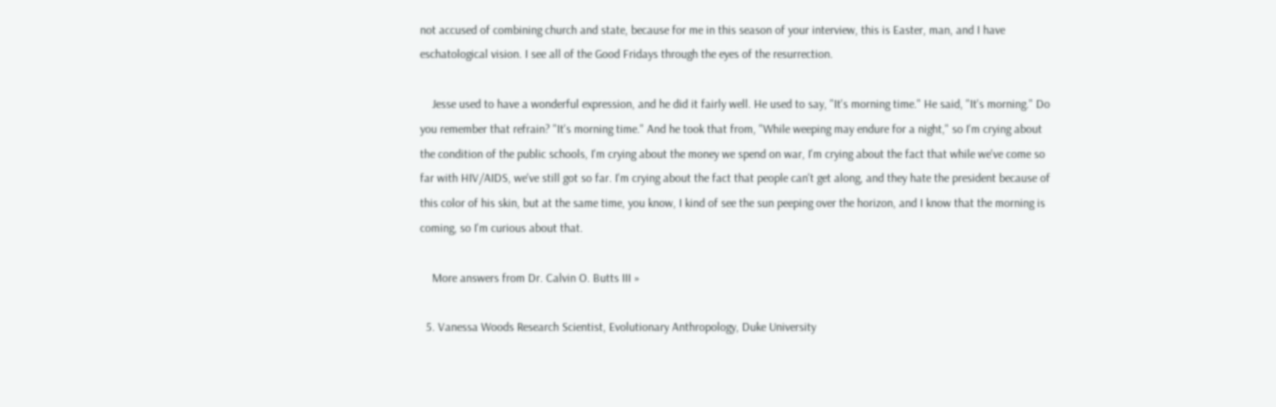not accused of combining church and state, because for me in this season of your interview, this is Easter, man, and I have eschatological vision. I see all of the Good Fridays through the eyes of the resurrection.

    Jesse used to have a wonderful expression, and he did it fairly well. He used to say, "It's morning time." He said, "It's morning." Do you remember that refrain? "It's morning time." And he took that from, "While weeping may endure for a night," so I'm crying about the condition of the public schools, I'm crying about the money we spend on war, I'm crying about the fact that while we've come so far with HIV/AIDS, we've still got so far. I'm crying about the fact that people can't get along, and they hate the president because of this color of his skin, but at the same time, you know, I kind of see the sun peeping over the horizon, and I know that the morning is coming, so I'm curious about that.

    More answers from Dr. Calvin O. Butts III »

  5. Vanessa Woods Research Scientist, Evolutionary Anthropology, Duke University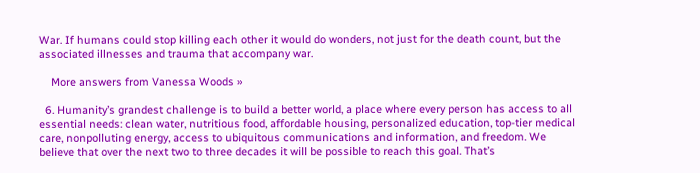War. If humans could stop killing each other it would do wonders, not just for the death count, but the associated illnesses and trauma that accompany war.

    More answers from Vanessa Woods »

  6. Humanity’s grandest challenge is to build a better world, a place where every person has access to all essential needs: clean water, nutritious food, affordable housing, personalized education, top-tier medical care, nonpolluting energy, access to ubiquitous communications and information, and freedom. We believe that over the next two to three decades it will be possible to reach this goal. That’s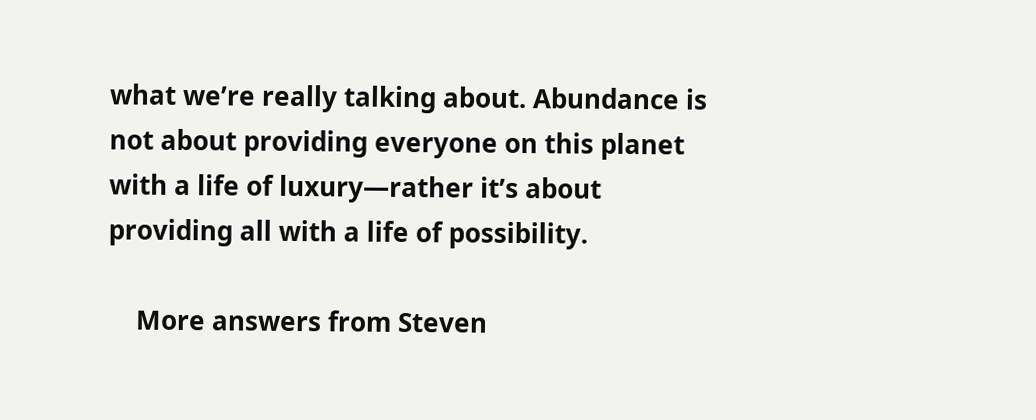what we’re really talking about. Abundance is not about providing everyone on this planet with a life of luxury—rather it’s about providing all with a life of possibility.

    More answers from Steven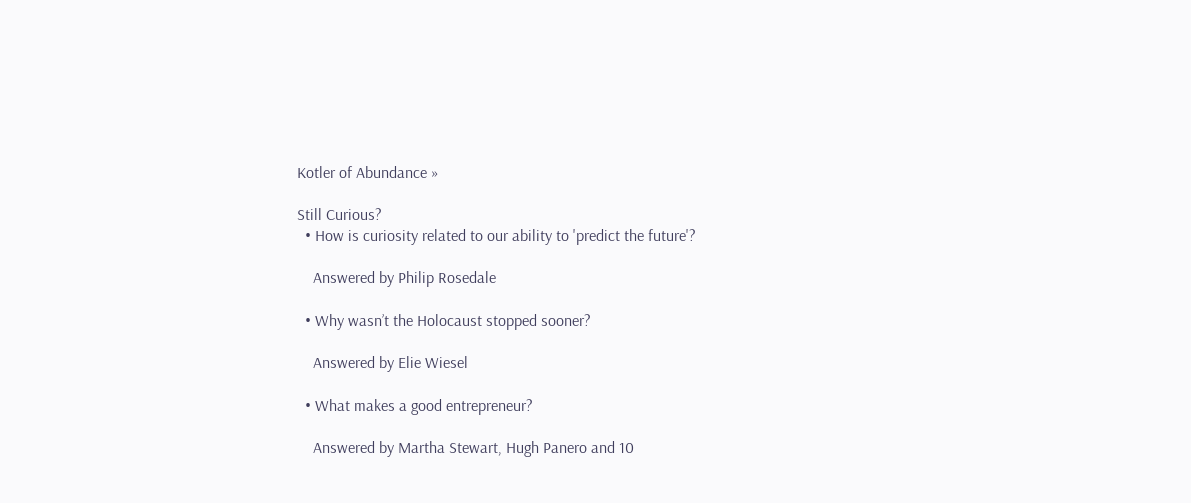Kotler of Abundance »

Still Curious?
  • How is curiosity related to our ability to 'predict the future'?

    Answered by Philip Rosedale

  • Why wasn’t the Holocaust stopped sooner?

    Answered by Elie Wiesel

  • What makes a good entrepreneur?

    Answered by Martha Stewart, Hugh Panero and 10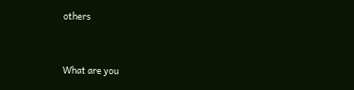others


What are you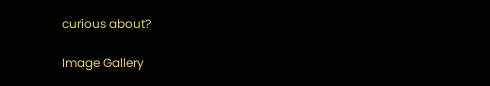curious about?

Image Gallery